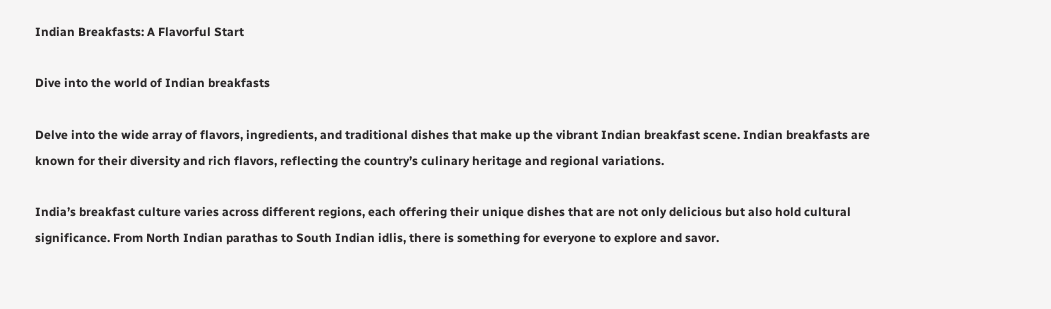Indian Breakfasts: A Flavorful Start

Dive into the world of Indian breakfasts

Delve into the wide array of flavors, ingredients, and traditional dishes that make up the vibrant Indian breakfast scene. Indian breakfasts are known for their diversity and rich flavors, reflecting the country’s culinary heritage and regional variations.

India’s breakfast culture varies across different regions, each offering their unique dishes that are not only delicious but also hold cultural significance. From North Indian parathas to South Indian idlis, there is something for everyone to explore and savor.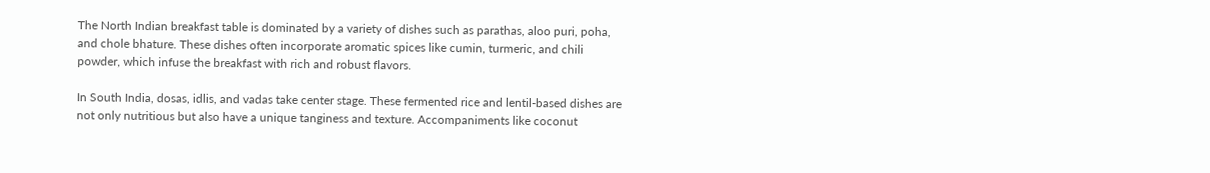The North Indian breakfast table is dominated by a variety of dishes such as parathas, aloo puri, poha, and chole bhature. These dishes often incorporate aromatic spices like cumin, turmeric, and chili powder, which infuse the breakfast with rich and robust flavors.

In South India, dosas, idlis, and vadas take center stage. These fermented rice and lentil-based dishes are not only nutritious but also have a unique tanginess and texture. Accompaniments like coconut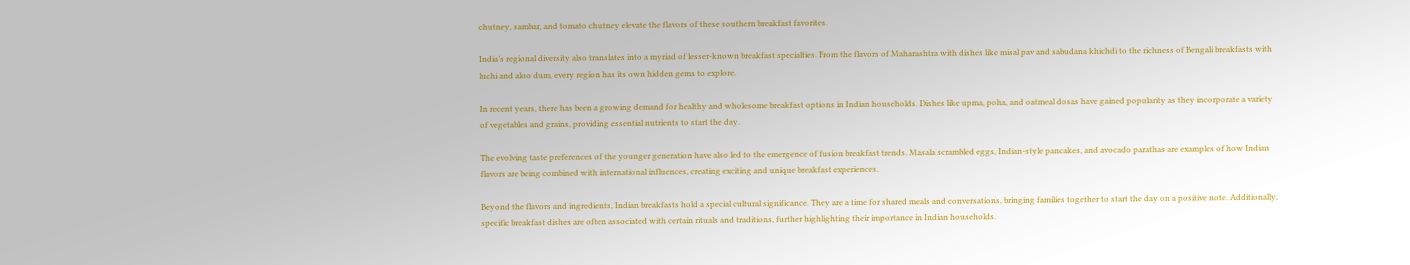chutney, sambar, and tomato chutney elevate the flavors of these southern breakfast favorites.

India’s regional diversity also translates into a myriad of lesser-known breakfast specialties. From the flavors of Maharashtra with dishes like misal pav and sabudana khichdi to the richness of Bengali breakfasts with luchi and aloo dum, every region has its own hidden gems to explore.

In recent years, there has been a growing demand for healthy and wholesome breakfast options in Indian households. Dishes like upma, poha, and oatmeal dosas have gained popularity as they incorporate a variety of vegetables and grains, providing essential nutrients to start the day.

The evolving taste preferences of the younger generation have also led to the emergence of fusion breakfast trends. Masala scrambled eggs, Indian-style pancakes, and avocado parathas are examples of how Indian flavors are being combined with international influences, creating exciting and unique breakfast experiences.

Beyond the flavors and ingredients, Indian breakfasts hold a special cultural significance. They are a time for shared meals and conversations, bringing families together to start the day on a positive note. Additionally, specific breakfast dishes are often associated with certain rituals and traditions, further highlighting their importance in Indian households.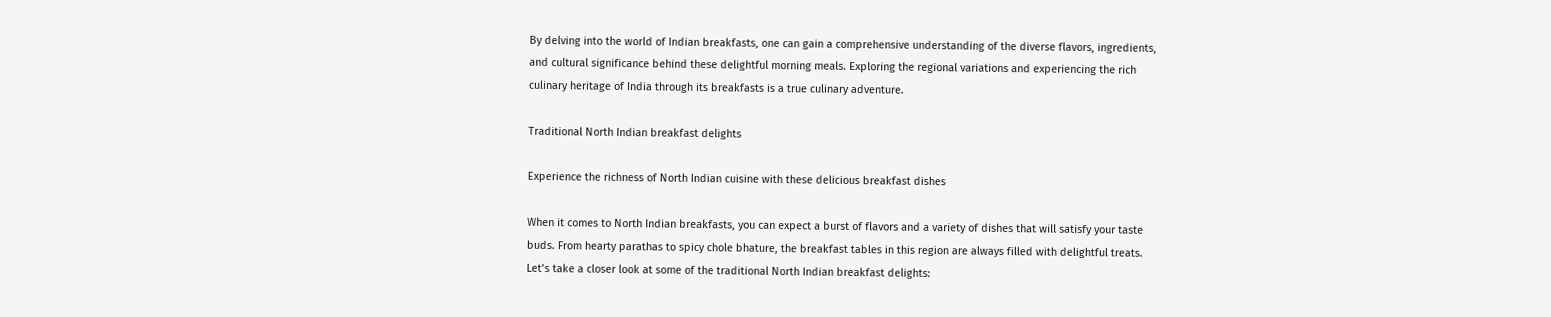By delving into the world of Indian breakfasts, one can gain a comprehensive understanding of the diverse flavors, ingredients, and cultural significance behind these delightful morning meals. Exploring the regional variations and experiencing the rich culinary heritage of India through its breakfasts is a true culinary adventure.

Traditional North Indian breakfast delights

Experience the richness of North Indian cuisine with these delicious breakfast dishes

When it comes to North Indian breakfasts, you can expect a burst of flavors and a variety of dishes that will satisfy your taste buds. From hearty parathas to spicy chole bhature, the breakfast tables in this region are always filled with delightful treats. Let’s take a closer look at some of the traditional North Indian breakfast delights: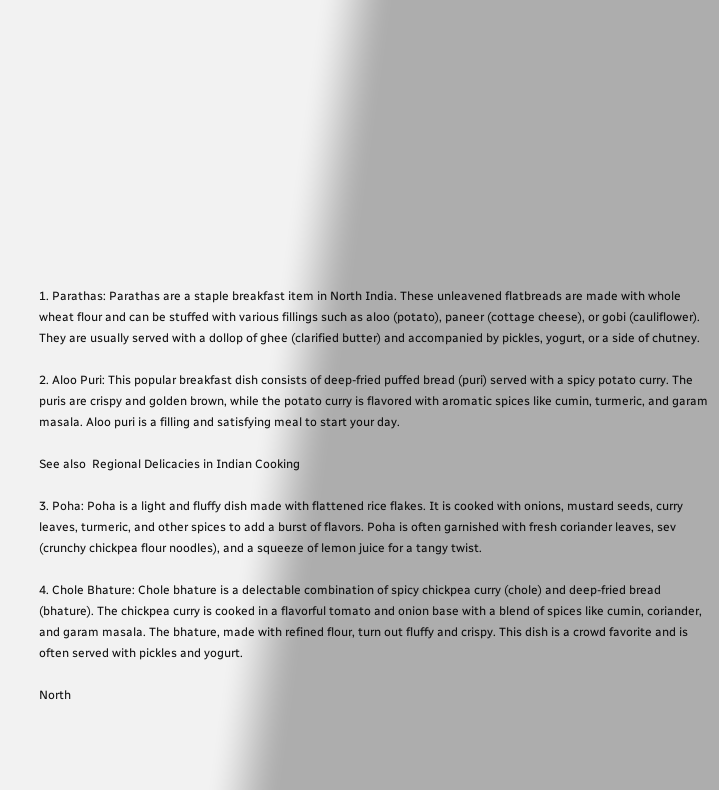1. Parathas: Parathas are a staple breakfast item in North India. These unleavened flatbreads are made with whole wheat flour and can be stuffed with various fillings such as aloo (potato), paneer (cottage cheese), or gobi (cauliflower). They are usually served with a dollop of ghee (clarified butter) and accompanied by pickles, yogurt, or a side of chutney.

2. Aloo Puri: This popular breakfast dish consists of deep-fried puffed bread (puri) served with a spicy potato curry. The puris are crispy and golden brown, while the potato curry is flavored with aromatic spices like cumin, turmeric, and garam masala. Aloo puri is a filling and satisfying meal to start your day.

See also  Regional Delicacies in Indian Cooking

3. Poha: Poha is a light and fluffy dish made with flattened rice flakes. It is cooked with onions, mustard seeds, curry leaves, turmeric, and other spices to add a burst of flavors. Poha is often garnished with fresh coriander leaves, sev (crunchy chickpea flour noodles), and a squeeze of lemon juice for a tangy twist.

4. Chole Bhature: Chole bhature is a delectable combination of spicy chickpea curry (chole) and deep-fried bread (bhature). The chickpea curry is cooked in a flavorful tomato and onion base with a blend of spices like cumin, coriander, and garam masala. The bhature, made with refined flour, turn out fluffy and crispy. This dish is a crowd favorite and is often served with pickles and yogurt.

North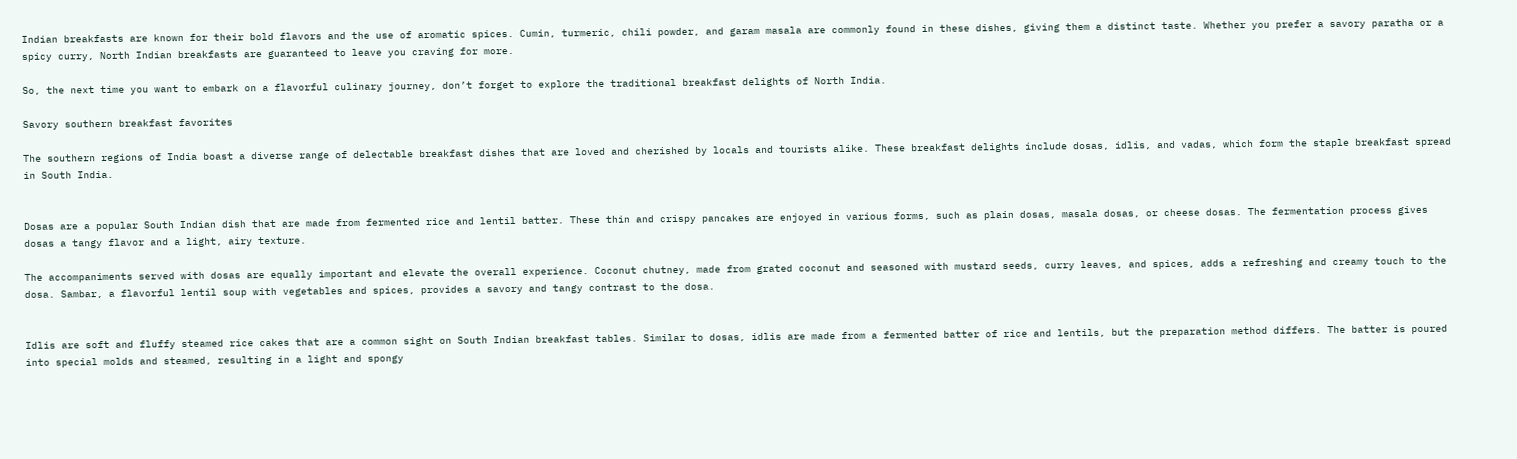Indian breakfasts are known for their bold flavors and the use of aromatic spices. Cumin, turmeric, chili powder, and garam masala are commonly found in these dishes, giving them a distinct taste. Whether you prefer a savory paratha or a spicy curry, North Indian breakfasts are guaranteed to leave you craving for more.

So, the next time you want to embark on a flavorful culinary journey, don’t forget to explore the traditional breakfast delights of North India.

Savory southern breakfast favorites

The southern regions of India boast a diverse range of delectable breakfast dishes that are loved and cherished by locals and tourists alike. These breakfast delights include dosas, idlis, and vadas, which form the staple breakfast spread in South India.


Dosas are a popular South Indian dish that are made from fermented rice and lentil batter. These thin and crispy pancakes are enjoyed in various forms, such as plain dosas, masala dosas, or cheese dosas. The fermentation process gives dosas a tangy flavor and a light, airy texture.

The accompaniments served with dosas are equally important and elevate the overall experience. Coconut chutney, made from grated coconut and seasoned with mustard seeds, curry leaves, and spices, adds a refreshing and creamy touch to the dosa. Sambar, a flavorful lentil soup with vegetables and spices, provides a savory and tangy contrast to the dosa.


Idlis are soft and fluffy steamed rice cakes that are a common sight on South Indian breakfast tables. Similar to dosas, idlis are made from a fermented batter of rice and lentils, but the preparation method differs. The batter is poured into special molds and steamed, resulting in a light and spongy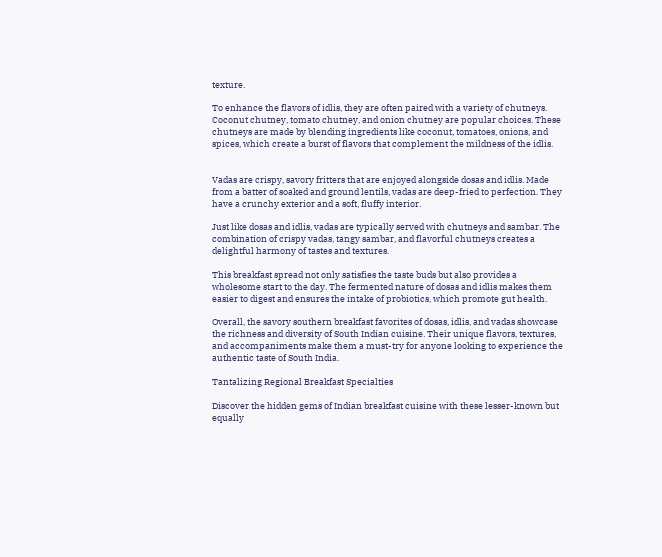texture.

To enhance the flavors of idlis, they are often paired with a variety of chutneys. Coconut chutney, tomato chutney, and onion chutney are popular choices. These chutneys are made by blending ingredients like coconut, tomatoes, onions, and spices, which create a burst of flavors that complement the mildness of the idlis.


Vadas are crispy, savory fritters that are enjoyed alongside dosas and idlis. Made from a batter of soaked and ground lentils, vadas are deep-fried to perfection. They have a crunchy exterior and a soft, fluffy interior.

Just like dosas and idlis, vadas are typically served with chutneys and sambar. The combination of crispy vadas, tangy sambar, and flavorful chutneys creates a delightful harmony of tastes and textures.

This breakfast spread not only satisfies the taste buds but also provides a wholesome start to the day. The fermented nature of dosas and idlis makes them easier to digest and ensures the intake of probiotics, which promote gut health.

Overall, the savory southern breakfast favorites of dosas, idlis, and vadas showcase the richness and diversity of South Indian cuisine. Their unique flavors, textures, and accompaniments make them a must-try for anyone looking to experience the authentic taste of South India.

Tantalizing Regional Breakfast Specialties

Discover the hidden gems of Indian breakfast cuisine with these lesser-known but equally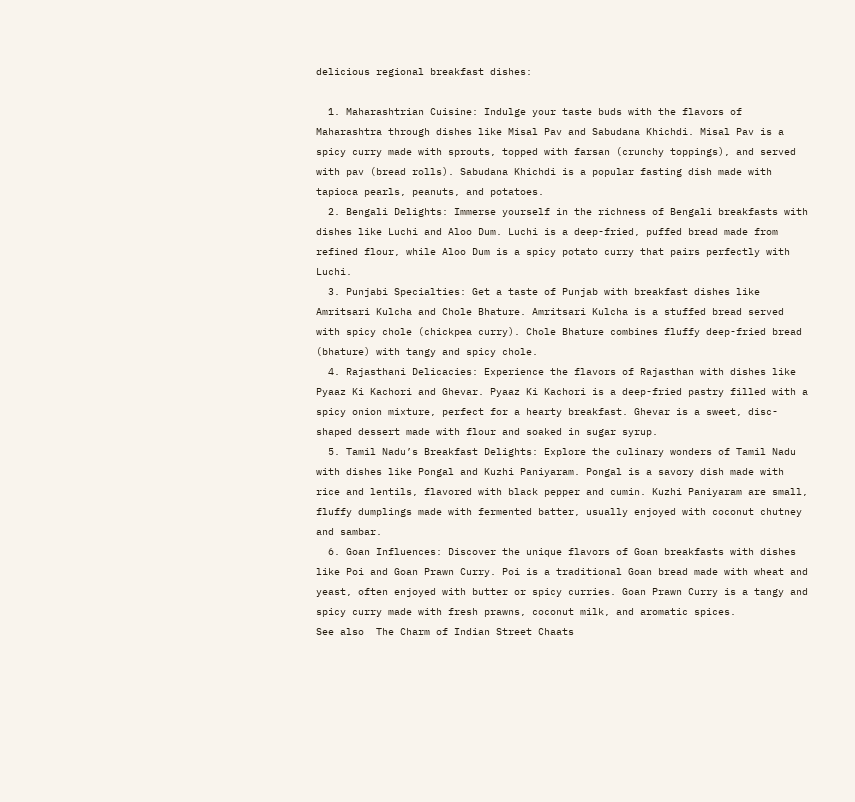delicious regional breakfast dishes:

  1. Maharashtrian Cuisine: Indulge your taste buds with the flavors of Maharashtra through dishes like Misal Pav and Sabudana Khichdi. Misal Pav is a spicy curry made with sprouts, topped with farsan (crunchy toppings), and served with pav (bread rolls). Sabudana Khichdi is a popular fasting dish made with tapioca pearls, peanuts, and potatoes.
  2. Bengali Delights: Immerse yourself in the richness of Bengali breakfasts with dishes like Luchi and Aloo Dum. Luchi is a deep-fried, puffed bread made from refined flour, while Aloo Dum is a spicy potato curry that pairs perfectly with Luchi.
  3. Punjabi Specialties: Get a taste of Punjab with breakfast dishes like Amritsari Kulcha and Chole Bhature. Amritsari Kulcha is a stuffed bread served with spicy chole (chickpea curry). Chole Bhature combines fluffy deep-fried bread (bhature) with tangy and spicy chole.
  4. Rajasthani Delicacies: Experience the flavors of Rajasthan with dishes like Pyaaz Ki Kachori and Ghevar. Pyaaz Ki Kachori is a deep-fried pastry filled with a spicy onion mixture, perfect for a hearty breakfast. Ghevar is a sweet, disc-shaped dessert made with flour and soaked in sugar syrup.
  5. Tamil Nadu’s Breakfast Delights: Explore the culinary wonders of Tamil Nadu with dishes like Pongal and Kuzhi Paniyaram. Pongal is a savory dish made with rice and lentils, flavored with black pepper and cumin. Kuzhi Paniyaram are small, fluffy dumplings made with fermented batter, usually enjoyed with coconut chutney and sambar.
  6. Goan Influences: Discover the unique flavors of Goan breakfasts with dishes like Poi and Goan Prawn Curry. Poi is a traditional Goan bread made with wheat and yeast, often enjoyed with butter or spicy curries. Goan Prawn Curry is a tangy and spicy curry made with fresh prawns, coconut milk, and aromatic spices.
See also  The Charm of Indian Street Chaats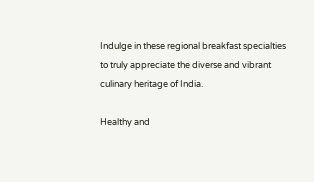Indulge in these regional breakfast specialties to truly appreciate the diverse and vibrant culinary heritage of India.

Healthy and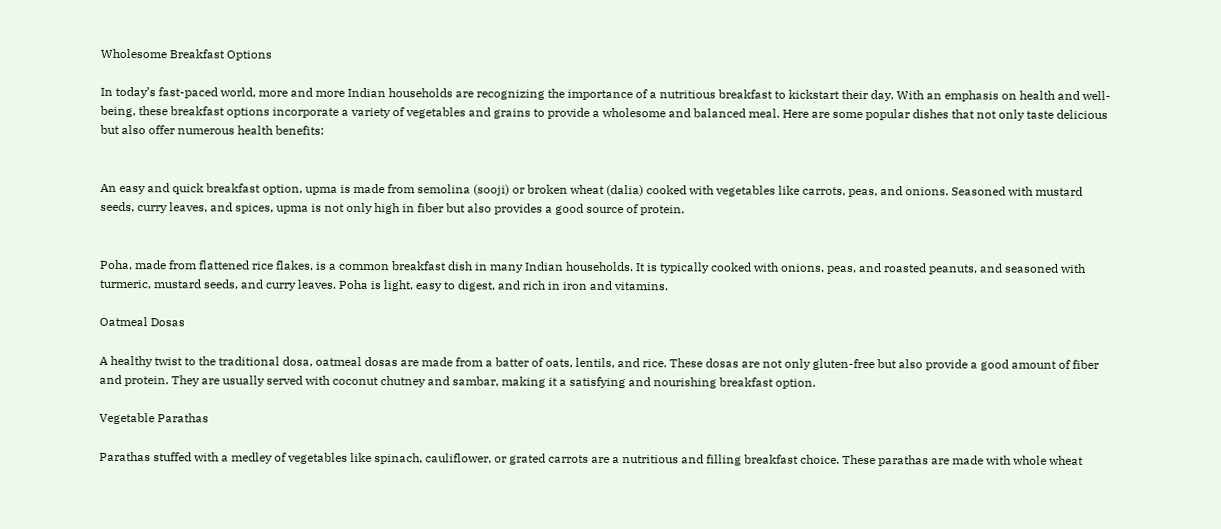Wholesome Breakfast Options

In today’s fast-paced world, more and more Indian households are recognizing the importance of a nutritious breakfast to kickstart their day. With an emphasis on health and well-being, these breakfast options incorporate a variety of vegetables and grains to provide a wholesome and balanced meal. Here are some popular dishes that not only taste delicious but also offer numerous health benefits:


An easy and quick breakfast option, upma is made from semolina (sooji) or broken wheat (dalia) cooked with vegetables like carrots, peas, and onions. Seasoned with mustard seeds, curry leaves, and spices, upma is not only high in fiber but also provides a good source of protein.


Poha, made from flattened rice flakes, is a common breakfast dish in many Indian households. It is typically cooked with onions, peas, and roasted peanuts, and seasoned with turmeric, mustard seeds, and curry leaves. Poha is light, easy to digest, and rich in iron and vitamins.

Oatmeal Dosas

A healthy twist to the traditional dosa, oatmeal dosas are made from a batter of oats, lentils, and rice. These dosas are not only gluten-free but also provide a good amount of fiber and protein. They are usually served with coconut chutney and sambar, making it a satisfying and nourishing breakfast option.

Vegetable Parathas

Parathas stuffed with a medley of vegetables like spinach, cauliflower, or grated carrots are a nutritious and filling breakfast choice. These parathas are made with whole wheat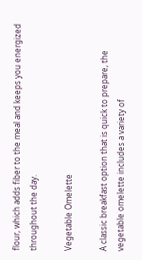flour, which adds fiber to the meal and keeps you energized throughout the day.

Vegetable Omelette

A classic breakfast option that is quick to prepare, the vegetable omelette includes a variety of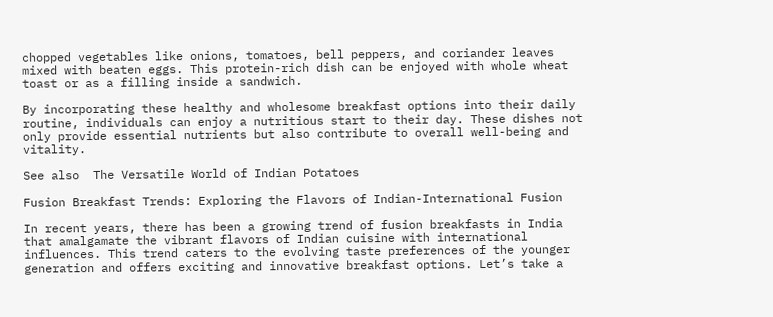chopped vegetables like onions, tomatoes, bell peppers, and coriander leaves mixed with beaten eggs. This protein-rich dish can be enjoyed with whole wheat toast or as a filling inside a sandwich.

By incorporating these healthy and wholesome breakfast options into their daily routine, individuals can enjoy a nutritious start to their day. These dishes not only provide essential nutrients but also contribute to overall well-being and vitality.

See also  The Versatile World of Indian Potatoes

Fusion Breakfast Trends: Exploring the Flavors of Indian-International Fusion

In recent years, there has been a growing trend of fusion breakfasts in India that amalgamate the vibrant flavors of Indian cuisine with international influences. This trend caters to the evolving taste preferences of the younger generation and offers exciting and innovative breakfast options. Let’s take a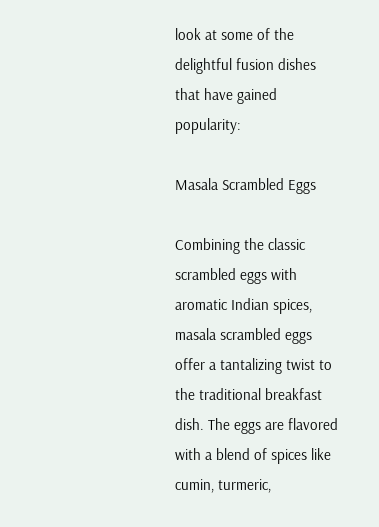look at some of the delightful fusion dishes that have gained popularity:

Masala Scrambled Eggs

Combining the classic scrambled eggs with aromatic Indian spices, masala scrambled eggs offer a tantalizing twist to the traditional breakfast dish. The eggs are flavored with a blend of spices like cumin, turmeric,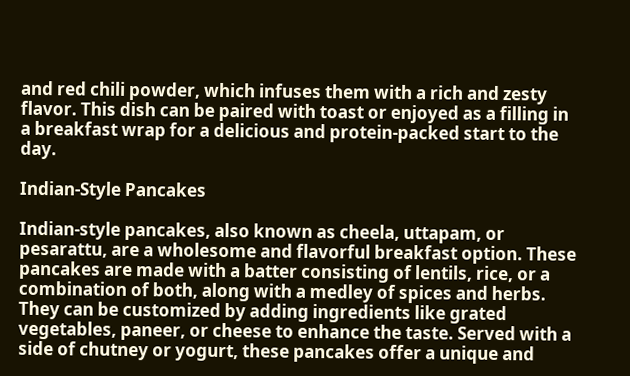and red chili powder, which infuses them with a rich and zesty flavor. This dish can be paired with toast or enjoyed as a filling in a breakfast wrap for a delicious and protein-packed start to the day.

Indian-Style Pancakes

Indian-style pancakes, also known as cheela, uttapam, or pesarattu, are a wholesome and flavorful breakfast option. These pancakes are made with a batter consisting of lentils, rice, or a combination of both, along with a medley of spices and herbs. They can be customized by adding ingredients like grated vegetables, paneer, or cheese to enhance the taste. Served with a side of chutney or yogurt, these pancakes offer a unique and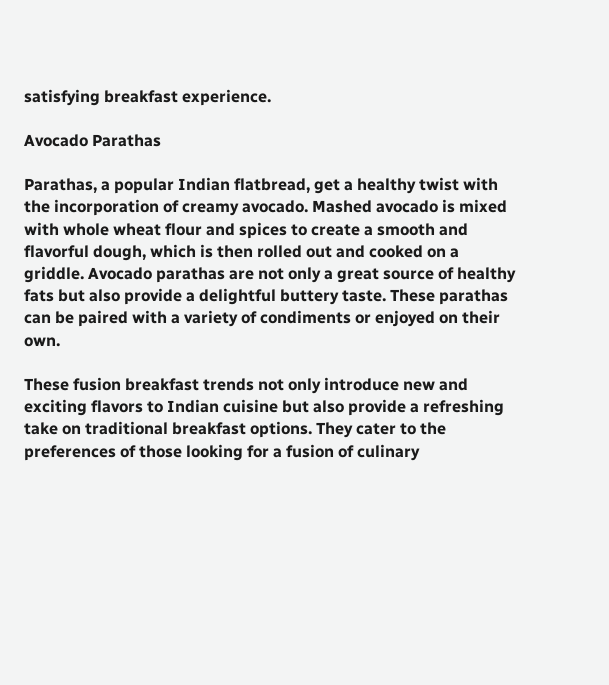satisfying breakfast experience.

Avocado Parathas

Parathas, a popular Indian flatbread, get a healthy twist with the incorporation of creamy avocado. Mashed avocado is mixed with whole wheat flour and spices to create a smooth and flavorful dough, which is then rolled out and cooked on a griddle. Avocado parathas are not only a great source of healthy fats but also provide a delightful buttery taste. These parathas can be paired with a variety of condiments or enjoyed on their own.

These fusion breakfast trends not only introduce new and exciting flavors to Indian cuisine but also provide a refreshing take on traditional breakfast options. They cater to the preferences of those looking for a fusion of culinary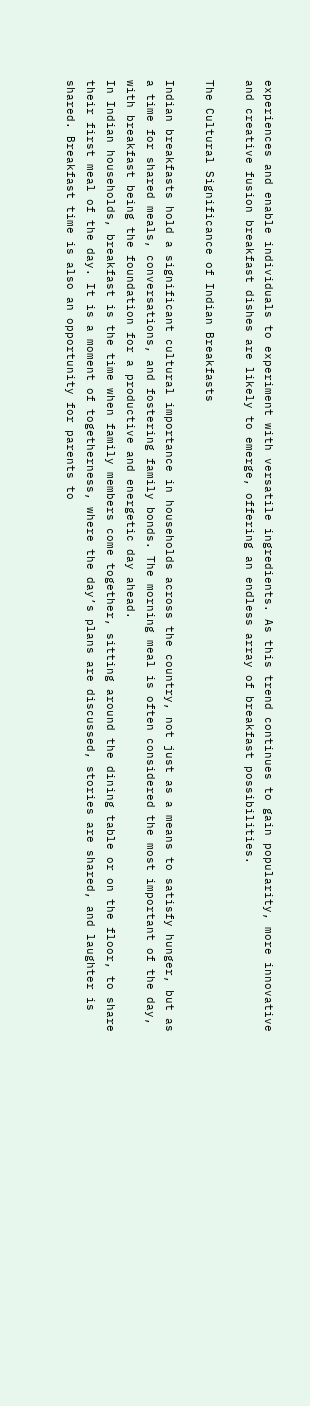experiences and enable individuals to experiment with versatile ingredients. As this trend continues to gain popularity, more innovative and creative fusion breakfast dishes are likely to emerge, offering an endless array of breakfast possibilities.

The Cultural Significance of Indian Breakfasts

Indian breakfasts hold a significant cultural importance in households across the country, not just as a means to satisfy hunger, but as a time for shared meals, conversations, and fostering family bonds. The morning meal is often considered the most important of the day, with breakfast being the foundation for a productive and energetic day ahead.
In Indian households, breakfast is the time when family members come together, sitting around the dining table or on the floor, to share their first meal of the day. It is a moment of togetherness, where the day’s plans are discussed, stories are shared, and laughter is shared. Breakfast time is also an opportunity for parents to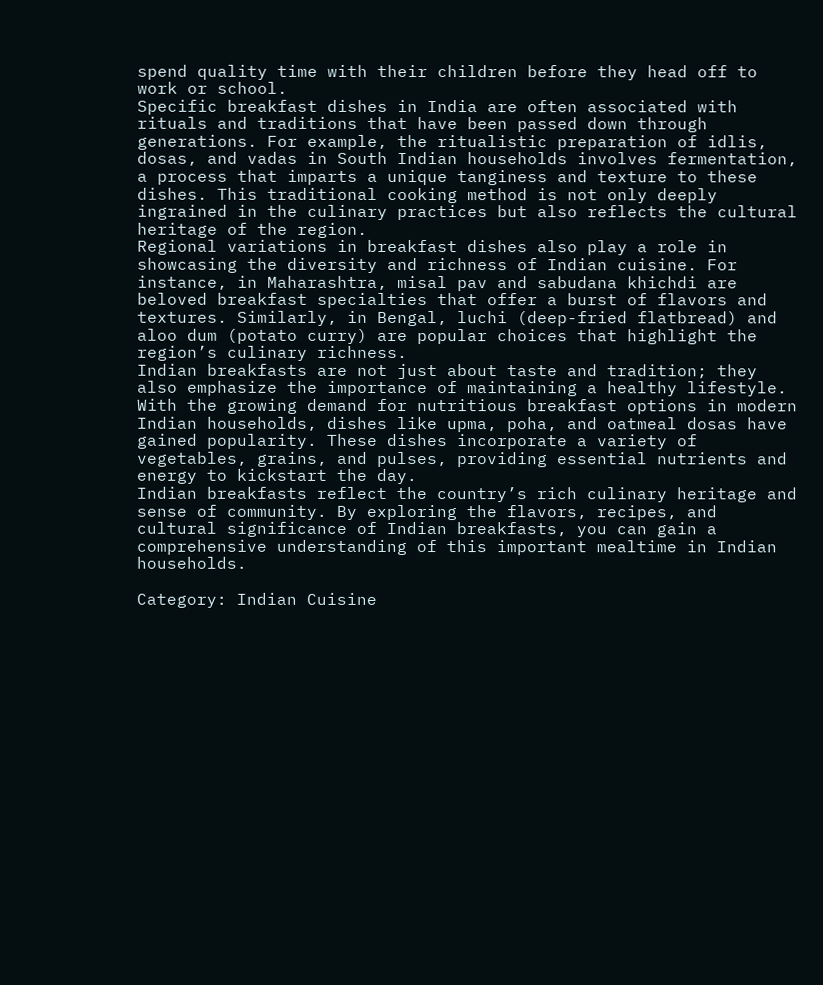spend quality time with their children before they head off to work or school.
Specific breakfast dishes in India are often associated with rituals and traditions that have been passed down through generations. For example, the ritualistic preparation of idlis, dosas, and vadas in South Indian households involves fermentation, a process that imparts a unique tanginess and texture to these dishes. This traditional cooking method is not only deeply ingrained in the culinary practices but also reflects the cultural heritage of the region.
Regional variations in breakfast dishes also play a role in showcasing the diversity and richness of Indian cuisine. For instance, in Maharashtra, misal pav and sabudana khichdi are beloved breakfast specialties that offer a burst of flavors and textures. Similarly, in Bengal, luchi (deep-fried flatbread) and aloo dum (potato curry) are popular choices that highlight the region’s culinary richness.
Indian breakfasts are not just about taste and tradition; they also emphasize the importance of maintaining a healthy lifestyle. With the growing demand for nutritious breakfast options in modern Indian households, dishes like upma, poha, and oatmeal dosas have gained popularity. These dishes incorporate a variety of vegetables, grains, and pulses, providing essential nutrients and energy to kickstart the day.
Indian breakfasts reflect the country’s rich culinary heritage and sense of community. By exploring the flavors, recipes, and cultural significance of Indian breakfasts, you can gain a comprehensive understanding of this important mealtime in Indian households.

Category: Indian Cuisine